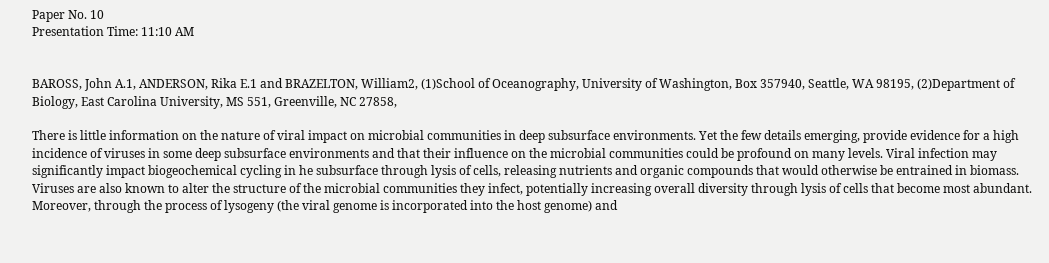Paper No. 10
Presentation Time: 11:10 AM


BAROSS, John A.1, ANDERSON, Rika E.1 and BRAZELTON, William2, (1)School of Oceanography, University of Washington, Box 357940, Seattle, WA 98195, (2)Department of Biology, East Carolina University, MS 551, Greenville, NC 27858,

There is little information on the nature of viral impact on microbial communities in deep subsurface environments. Yet the few details emerging, provide evidence for a high incidence of viruses in some deep subsurface environments and that their influence on the microbial communities could be profound on many levels. Viral infection may significantly impact biogeochemical cycling in he subsurface through lysis of cells, releasing nutrients and organic compounds that would otherwise be entrained in biomass. Viruses are also known to alter the structure of the microbial communities they infect, potentially increasing overall diversity through lysis of cells that become most abundant. Moreover, through the process of lysogeny (the viral genome is incorporated into the host genome) and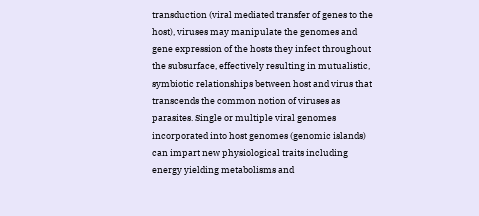transduction (viral mediated transfer of genes to the host), viruses may manipulate the genomes and gene expression of the hosts they infect throughout the subsurface, effectively resulting in mutualistic, symbiotic relationships between host and virus that transcends the common notion of viruses as parasites. Single or multiple viral genomes incorporated into host genomes (genomic islands) can impart new physiological traits including energy yielding metabolisms and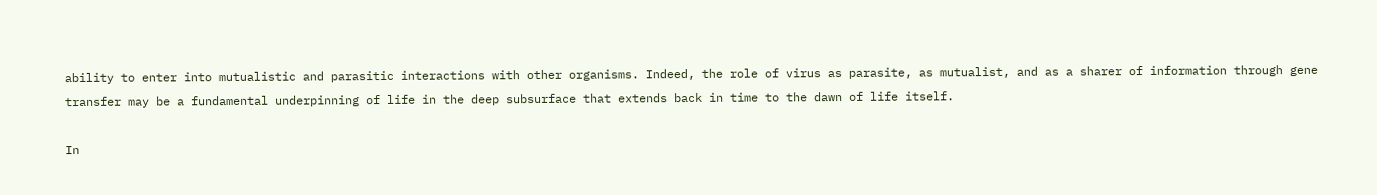ability to enter into mutualistic and parasitic interactions with other organisms. Indeed, the role of virus as parasite, as mutualist, and as a sharer of information through gene transfer may be a fundamental underpinning of life in the deep subsurface that extends back in time to the dawn of life itself.

In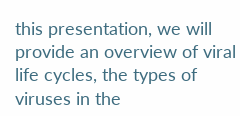this presentation, we will provide an overview of viral life cycles, the types of viruses in the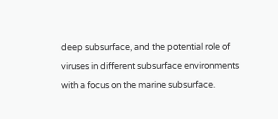deep subsurface, and the potential role of viruses in different subsurface environments with a focus on the marine subsurface.